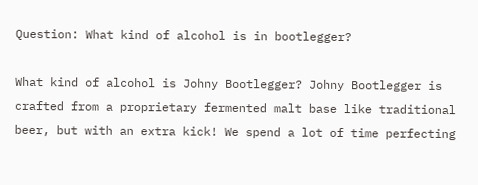Question: What kind of alcohol is in bootlegger?

What kind of alcohol is Johny Bootlegger? Johny Bootlegger is crafted from a proprietary fermented malt base like traditional beer, but with an extra kick! We spend a lot of time perfecting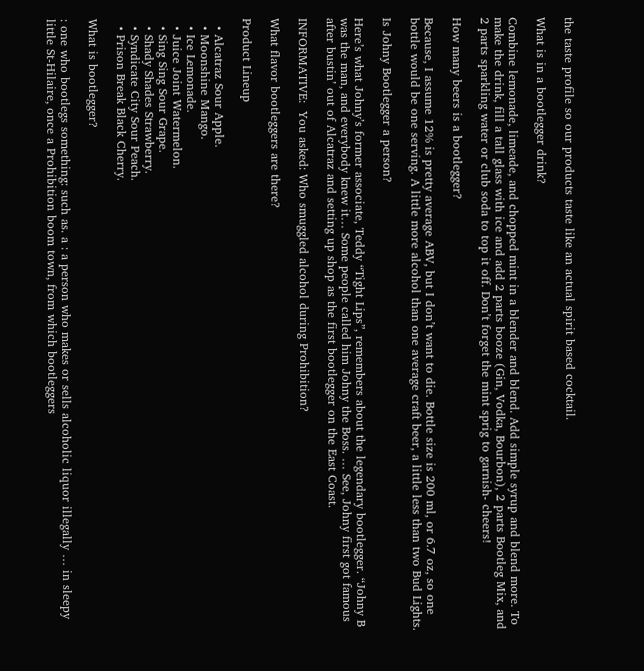the taste profile so our products taste like an actual spirit based cocktail.

What is in a bootlegger drink?

Combine lemonade, limeade, and chopped mint in a blender and blend. Add simple syrup and blend more. To make the drink, fill a tall glass with ice and add 2 parts booze (Gin, Vodka, Bourbon), 2 parts Bootleg Mix, and 2 parts sparkling water or club soda to top it off. Don’t forget the mint sprig to garnish- cheers!

How many beers is a bootlegger?

Because, I assume 12% is pretty average ABV, but I don’t want to die. Bottle size is 200 ml, or 6.7 oz, so one bottle would be one serving. A little more alcohol than one average craft beer, a little less than two Bud Lights.

Is Johny Bootlegger a person?

Here’s what Johny’s former associate, Teddy “Tight Lips”, remembers about the legendary bootlegger. “Johny B was the man, and everybody knew it… Some people called him Johny the Boss. … See, Johny first got famous after bustin’ out of Alcatraz and setting up shop as the first bootlegger on the East Coast.

INFORMATIVE:  You asked: Who smuggled alcohol during Prohibition?

What flavor bootleggers are there?

Product Lineup

  • Alcatraz Sour Apple.
  • Moonshine Mango.
  • Ice Lemonade.
  • Juice Joint Watermelon.
  • Sing Sing Sour Grape.
  • Shady Shades Strawberry.
  • Syndicate City Sour Peach.
  • Prison Break Black Cherry.

What is bootlegger?

: one who bootlegs something: such as. a : a person who makes or sells alcoholic liquor illegally … in sleepy little St-Hilaire, once a Prohibition boom town, from which bootleggers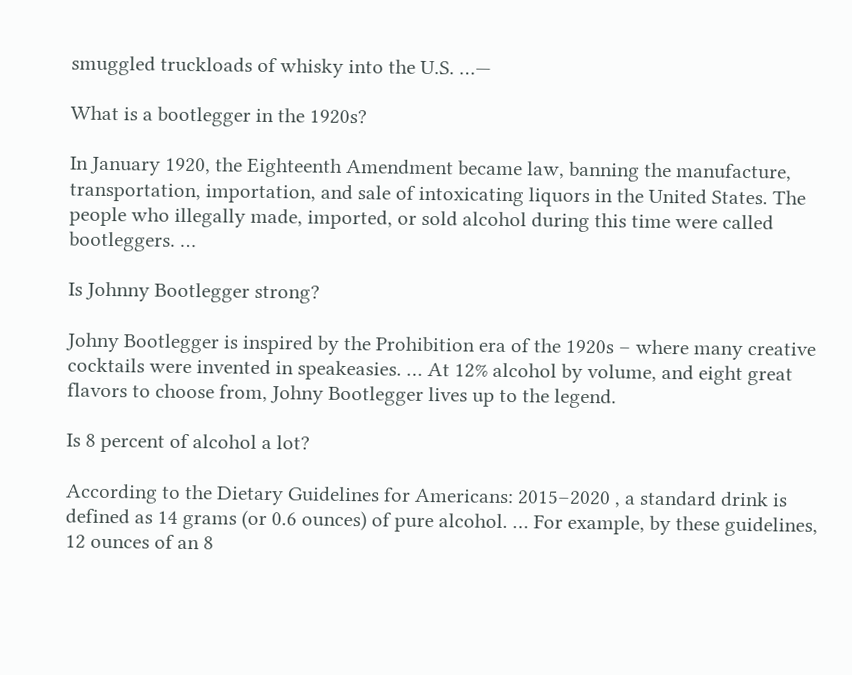smuggled truckloads of whisky into the U.S. …—

What is a bootlegger in the 1920s?

In January 1920, the Eighteenth Amendment became law, banning the manufacture, transportation, importation, and sale of intoxicating liquors in the United States. The people who illegally made, imported, or sold alcohol during this time were called bootleggers. …

Is Johnny Bootlegger strong?

Johny Bootlegger is inspired by the Prohibition era of the 1920s – where many creative cocktails were invented in speakeasies. … At 12% alcohol by volume, and eight great flavors to choose from, Johny Bootlegger lives up to the legend.

Is 8 percent of alcohol a lot?

According to the Dietary Guidelines for Americans: 2015–2020 , a standard drink is defined as 14 grams (or 0.6 ounces) of pure alcohol. … For example, by these guidelines, 12 ounces of an 8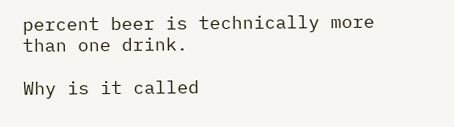percent beer is technically more than one drink.

Why is it called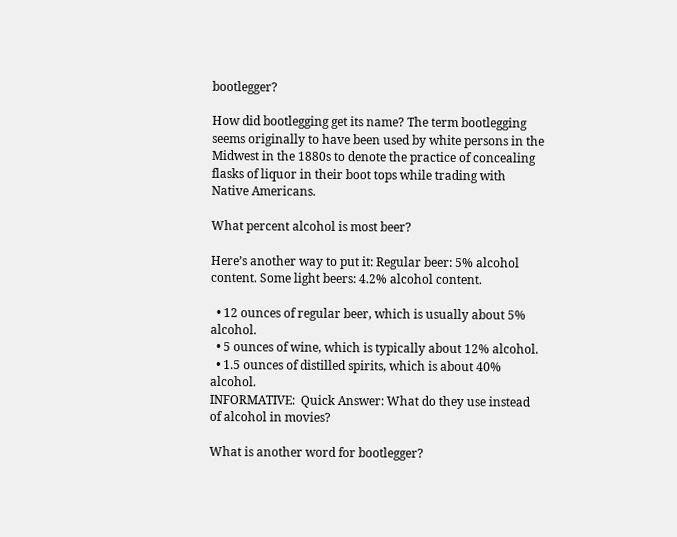bootlegger?

How did bootlegging get its name? The term bootlegging seems originally to have been used by white persons in the Midwest in the 1880s to denote the practice of concealing flasks of liquor in their boot tops while trading with Native Americans.

What percent alcohol is most beer?

Here’s another way to put it: Regular beer: 5% alcohol content. Some light beers: 4.2% alcohol content.

  • 12 ounces of regular beer, which is usually about 5% alcohol.
  • 5 ounces of wine, which is typically about 12% alcohol.
  • 1.5 ounces of distilled spirits, which is about 40% alcohol.
INFORMATIVE:  Quick Answer: What do they use instead of alcohol in movies?

What is another word for bootlegger?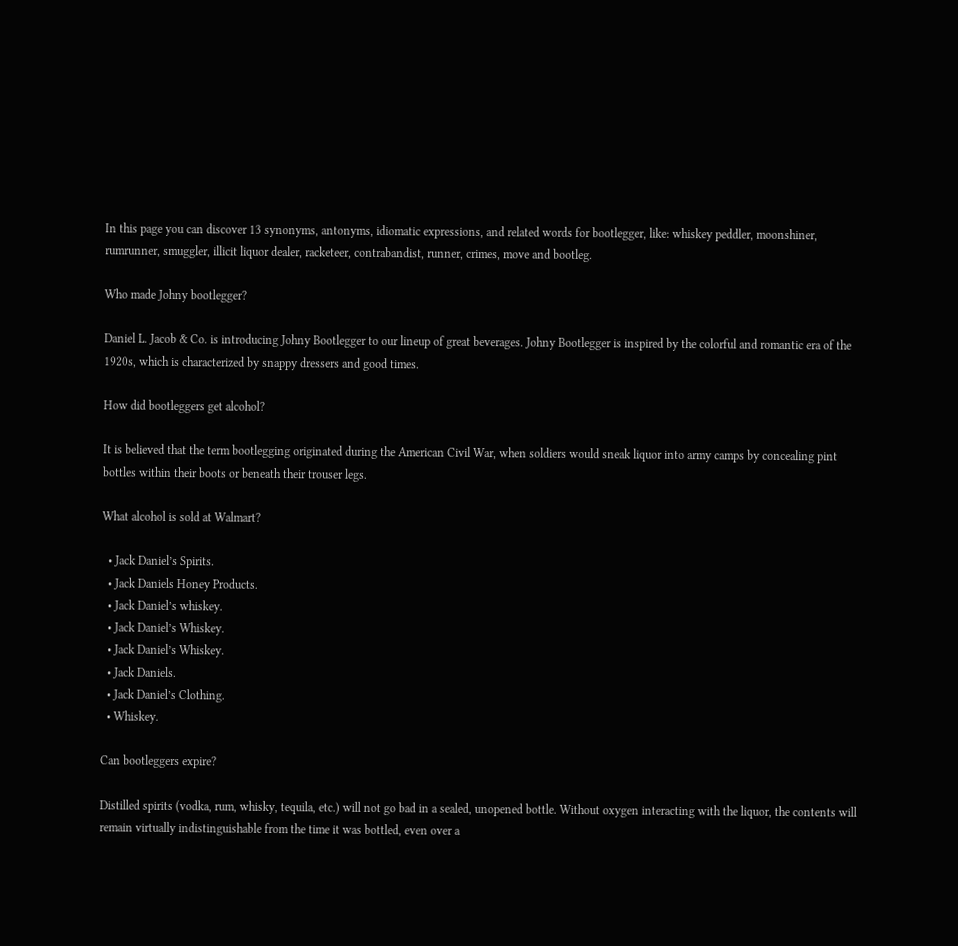In this page you can discover 13 synonyms, antonyms, idiomatic expressions, and related words for bootlegger, like: whiskey peddler, moonshiner, rumrunner, smuggler, illicit liquor dealer, racketeer, contrabandist, runner, crimes, move and bootleg.

Who made Johny bootlegger?

Daniel L. Jacob & Co. is introducing Johny Bootlegger to our lineup of great beverages. Johny Bootlegger is inspired by the colorful and romantic era of the 1920s, which is characterized by snappy dressers and good times.

How did bootleggers get alcohol?

It is believed that the term bootlegging originated during the American Civil War, when soldiers would sneak liquor into army camps by concealing pint bottles within their boots or beneath their trouser legs.

What alcohol is sold at Walmart?

  • Jack Daniel’s Spirits.
  • Jack Daniels Honey Products.
  • Jack Daniel’s whiskey.
  • Jack Daniel’s Whiskey.
  • Jack Daniel’s Whiskey.
  • Jack Daniels.
  • Jack Daniel’s Clothing.
  • Whiskey.

Can bootleggers expire?

Distilled spirits (vodka, rum, whisky, tequila, etc.) will not go bad in a sealed, unopened bottle. Without oxygen interacting with the liquor, the contents will remain virtually indistinguishable from the time it was bottled, even over a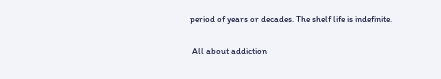period of years or decades. The shelf life is indefinite.

 All about addiction